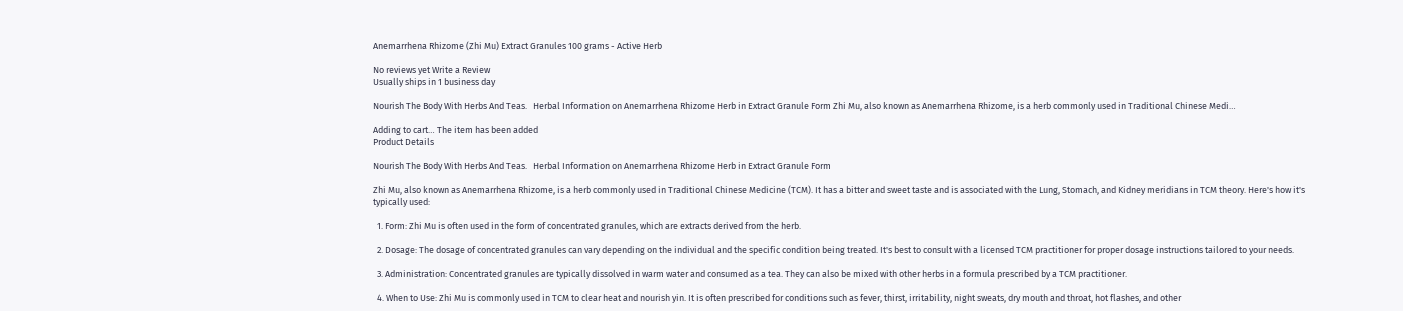Anemarrhena Rhizome (Zhi Mu) Extract Granules 100 grams - Active Herb

No reviews yet Write a Review
Usually ships in 1 business day

Nourish The Body With Herbs And Teas.   Herbal Information on Anemarrhena Rhizome Herb in Extract Granule Form Zhi Mu, also known as Anemarrhena Rhizome, is a herb commonly used in Traditional Chinese Medi…

Adding to cart… The item has been added
Product Details

Nourish The Body With Herbs And Teas.   Herbal Information on Anemarrhena Rhizome Herb in Extract Granule Form

Zhi Mu, also known as Anemarrhena Rhizome, is a herb commonly used in Traditional Chinese Medicine (TCM). It has a bitter and sweet taste and is associated with the Lung, Stomach, and Kidney meridians in TCM theory. Here's how it's typically used:

  1. Form: Zhi Mu is often used in the form of concentrated granules, which are extracts derived from the herb.

  2. Dosage: The dosage of concentrated granules can vary depending on the individual and the specific condition being treated. It's best to consult with a licensed TCM practitioner for proper dosage instructions tailored to your needs.

  3. Administration: Concentrated granules are typically dissolved in warm water and consumed as a tea. They can also be mixed with other herbs in a formula prescribed by a TCM practitioner.

  4. When to Use: Zhi Mu is commonly used in TCM to clear heat and nourish yin. It is often prescribed for conditions such as fever, thirst, irritability, night sweats, dry mouth and throat, hot flashes, and other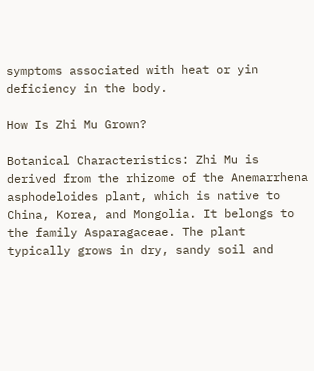symptoms associated with heat or yin deficiency in the body.

How Is Zhi Mu Grown?

Botanical Characteristics: Zhi Mu is derived from the rhizome of the Anemarrhena asphodeloides plant, which is native to China, Korea, and Mongolia. It belongs to the family Asparagaceae. The plant typically grows in dry, sandy soil and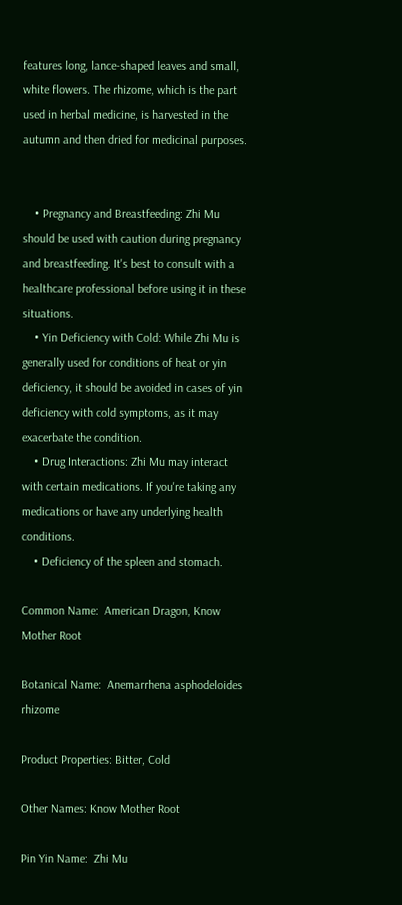features long, lance-shaped leaves and small, white flowers. The rhizome, which is the part used in herbal medicine, is harvested in the autumn and then dried for medicinal purposes.


    • Pregnancy and Breastfeeding: Zhi Mu should be used with caution during pregnancy and breastfeeding. It's best to consult with a healthcare professional before using it in these situations.
    • Yin Deficiency with Cold: While Zhi Mu is generally used for conditions of heat or yin deficiency, it should be avoided in cases of yin deficiency with cold symptoms, as it may exacerbate the condition.
    • Drug Interactions: Zhi Mu may interact with certain medications. If you're taking any medications or have any underlying health conditions.
    • Deficiency of the spleen and stomach.

Common Name:  American Dragon, Know Mother Root

Botanical Name:  Anemarrhena asphodeloides rhizome

Product Properties: Bitter, Cold

Other Names: Know Mother Root

Pin Yin Name:  Zhi Mu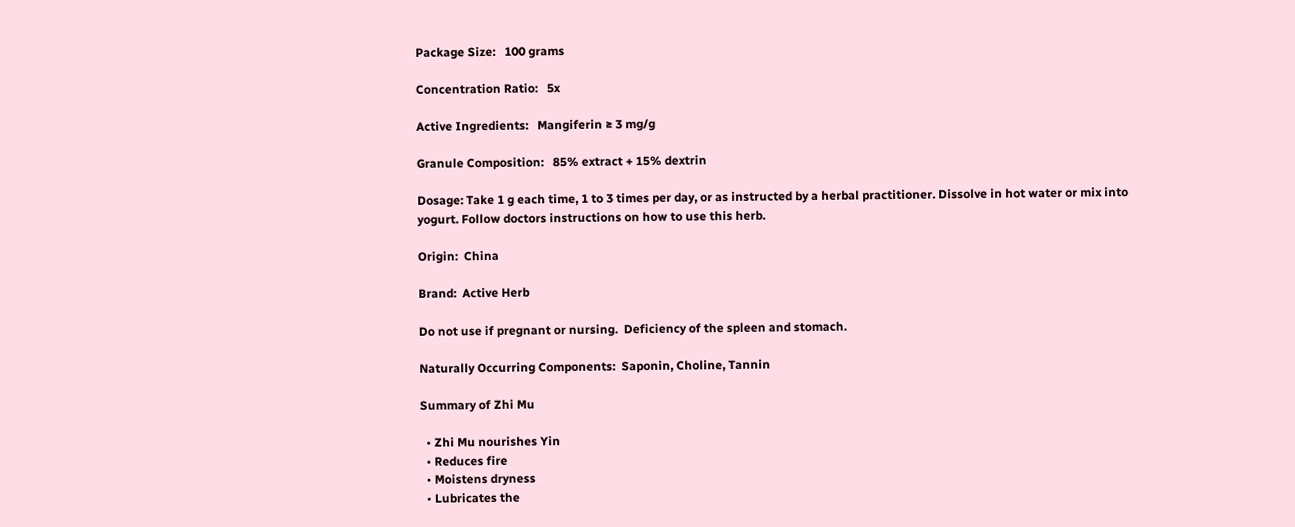Package Size:   100 grams

Concentration Ratio:   5x

Active Ingredients:   Mangiferin ≥ 3 mg/g

Granule Composition:   85% extract + 15% dextrin

Dosage: Take 1 g each time, 1 to 3 times per day, or as instructed by a herbal practitioner. Dissolve in hot water or mix into yogurt. Follow doctors instructions on how to use this herb.

Origin:  China

Brand:  Active Herb

Do not use if pregnant or nursing.  Deficiency of the spleen and stomach.

Naturally Occurring Components:  Saponin, Choline, Tannin

Summary of Zhi Mu

  • Zhi Mu nourishes Yin
  • Reduces fire
  • Moistens dryness
  • Lubricates the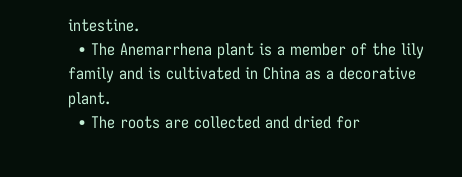intestine.
  • The Anemarrhena plant is a member of the lily family and is cultivated in China as a decorative plant.
  • The roots are collected and dried for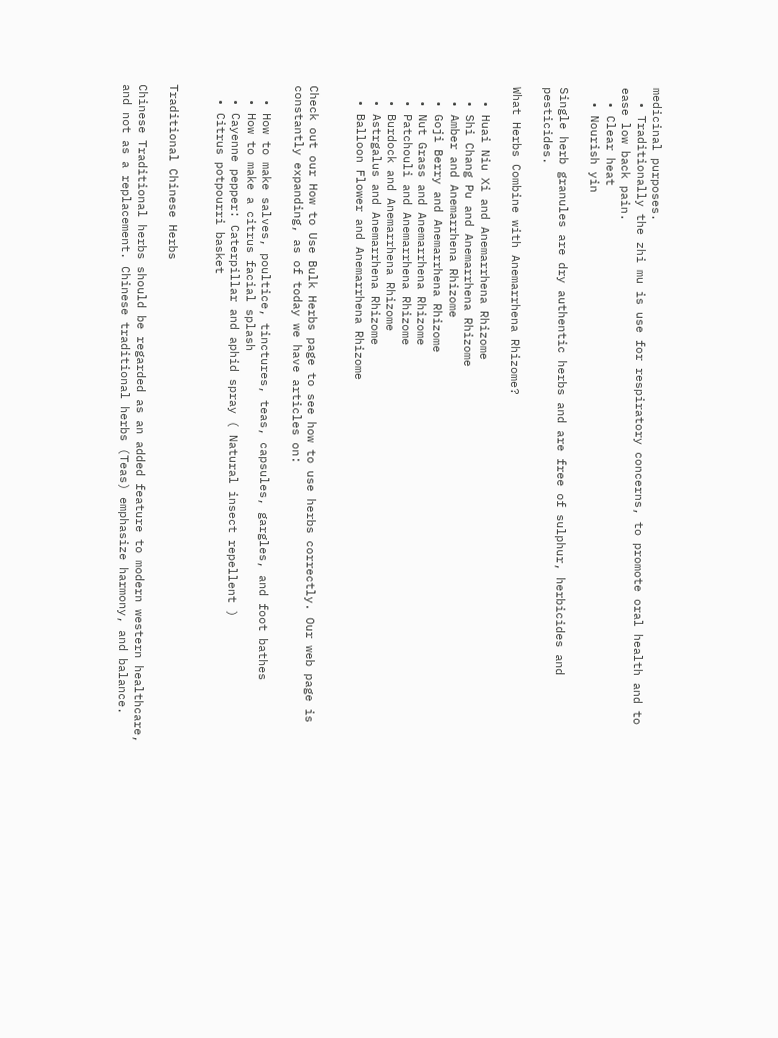medicinal purposes.
  • Traditionally the zhi mu is use for respiratory concerns, to promote oral health and to ease low back pain.
  • Clear heat
  • Nourish yin

Single herb granules are dry authentic herbs and are free of sulphur, herbicides and pesticides.

What Herbs Combine with Anemarrhena Rhizome?

  • Huai Niu Xi and Anemarrhena Rhizome
  • Shi Chang Pu and Anemarrhena Rhizome
  • Amber and Anemarrhena Rhizome
  • Goji Berry and Anemarrhena Rhizome
  • Nut Grass and Anemarrhena Rhizome
  • Patchouli and Anemarrhena Rhizome
  • Burdock and Anemarrhena Rhizome
  • Astrgalus and Anemarrhena Rhizome
  • Balloon Flower and Anemarrhena Rhizome


Check out our How to Use Bulk Herbs page to see how to use herbs correctly. Our web page is constantly expanding, as of today we have articles on:

  • How to make salves, poultice, tinctures, teas, capsules, gargles, and foot bathes
  • How to make a citrus facial splash
  • Cayenne pepper: Caterpillar and aphid spray ( Natural insect repellent )
  • Citrus potpourri basket


Traditional Chinese Herbs

Chinese Traditional herbs should be regarded as an added feature to modern western healthcare, and not as a replacement. Chinese traditional herbs (Teas) emphasize harmony, and balance.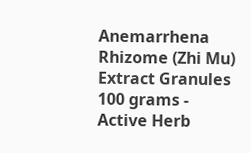Anemarrhena Rhizome (Zhi Mu) Extract Granules 100 grams - Active Herb